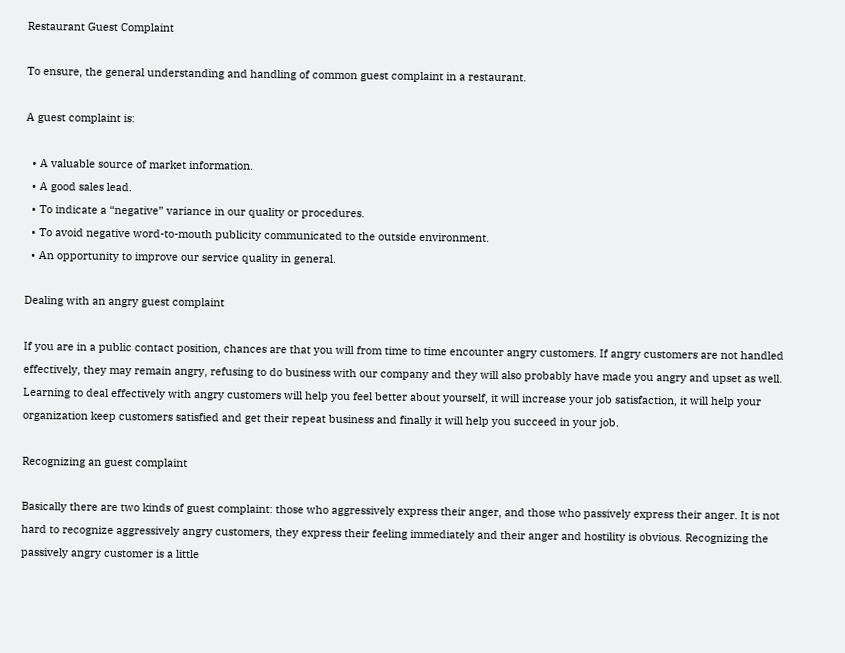Restaurant Guest Complaint

To ensure, the general understanding and handling of common guest complaint in a restaurant.

A guest complaint is:

  • A valuable source of market information.
  • A good sales lead.
  • To indicate a “negative” variance in our quality or procedures.
  • To avoid negative word-to-mouth publicity communicated to the outside environment.
  • An opportunity to improve our service quality in general.

Dealing with an angry guest complaint

If you are in a public contact position, chances are that you will from time to time encounter angry customers. If angry customers are not handled effectively, they may remain angry, refusing to do business with our company and they will also probably have made you angry and upset as well.
Learning to deal effectively with angry customers will help you feel better about yourself, it will increase your job satisfaction, it will help your organization keep customers satisfied and get their repeat business and finally it will help you succeed in your job.

Recognizing an guest complaint

Basically there are two kinds of guest complaint: those who aggressively express their anger, and those who passively express their anger. It is not hard to recognize aggressively angry customers, they express their feeling immediately and their anger and hostility is obvious. Recognizing the passively angry customer is a little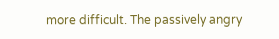more difficult. The passively angry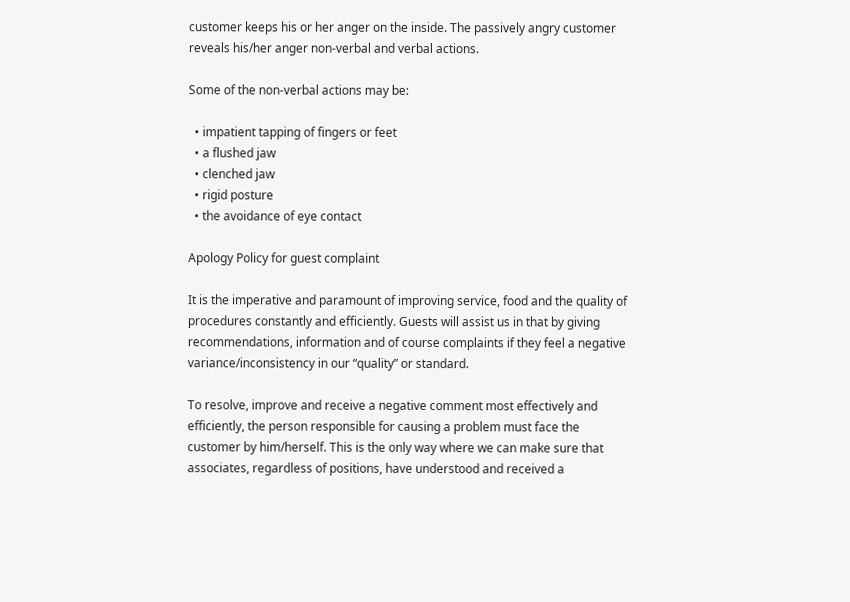customer keeps his or her anger on the inside. The passively angry customer reveals his/her anger non-verbal and verbal actions.

Some of the non-verbal actions may be:

  • impatient tapping of fingers or feet
  • a flushed jaw
  • clenched jaw
  • rigid posture
  • the avoidance of eye contact

Apology Policy for guest complaint

It is the imperative and paramount of improving service, food and the quality of procedures constantly and efficiently. Guests will assist us in that by giving recommendations, information and of course complaints if they feel a negative variance/inconsistency in our “quality” or standard.

To resolve, improve and receive a negative comment most effectively and efficiently, the person responsible for causing a problem must face the customer by him/herself. This is the only way where we can make sure that associates, regardless of positions, have understood and received a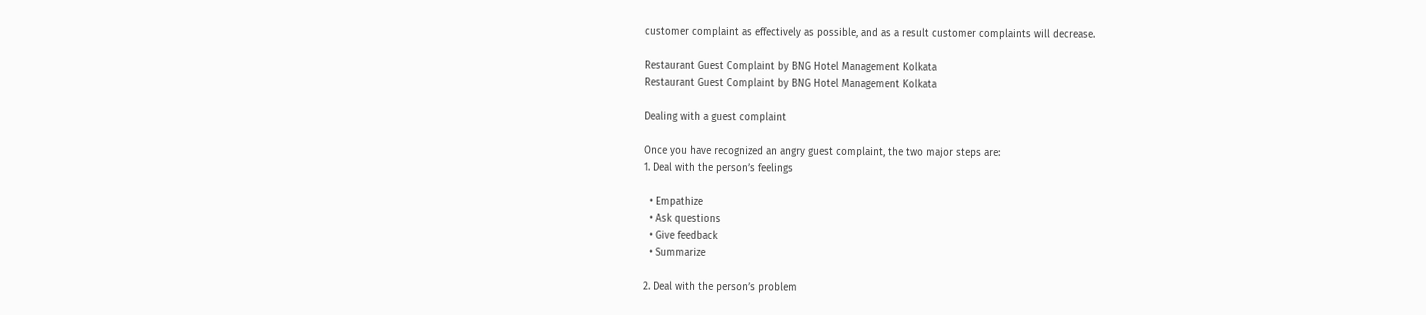customer complaint as effectively as possible, and as a result customer complaints will decrease.

Restaurant Guest Complaint by BNG Hotel Management Kolkata
Restaurant Guest Complaint by BNG Hotel Management Kolkata

Dealing with a guest complaint

Once you have recognized an angry guest complaint, the two major steps are:
1. Deal with the person’s feelings

  • Empathize
  • Ask questions
  • Give feedback
  • Summarize

2. Deal with the person’s problem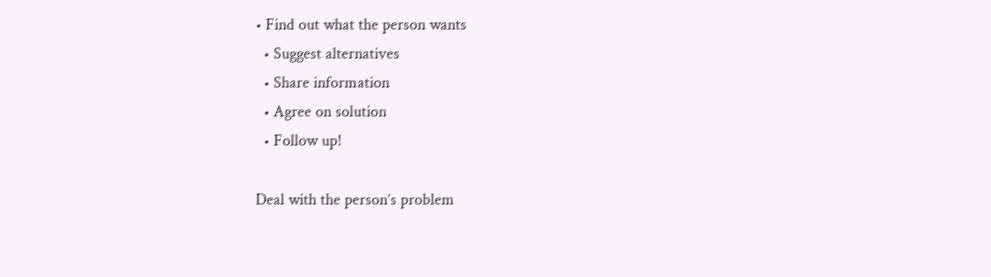• Find out what the person wants
  • Suggest alternatives
  • Share information
  • Agree on solution
  • Follow up!

Deal with the person’s problem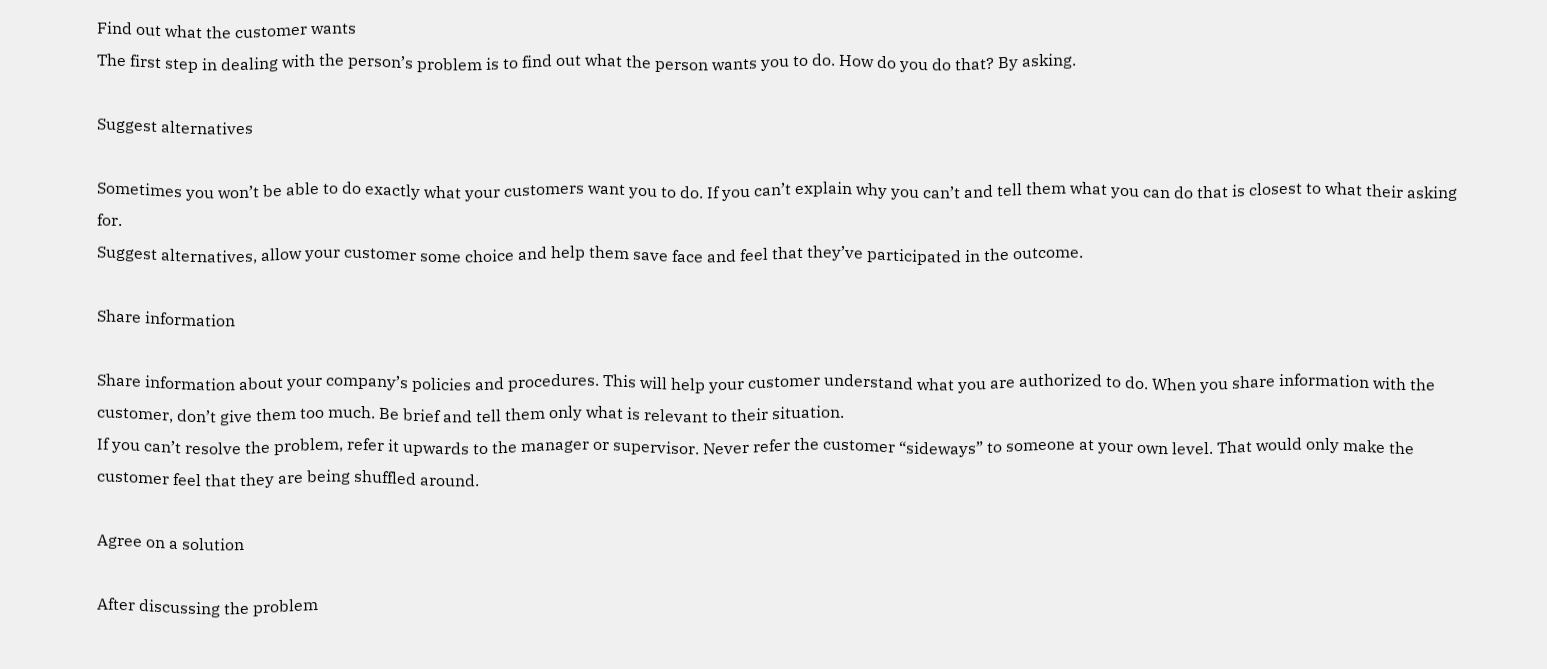Find out what the customer wants
The first step in dealing with the person’s problem is to find out what the person wants you to do. How do you do that? By asking.

Suggest alternatives

Sometimes you won’t be able to do exactly what your customers want you to do. If you can’t explain why you can’t and tell them what you can do that is closest to what their asking for.
Suggest alternatives, allow your customer some choice and help them save face and feel that they’ve participated in the outcome.

Share information

Share information about your company’s policies and procedures. This will help your customer understand what you are authorized to do. When you share information with the customer, don’t give them too much. Be brief and tell them only what is relevant to their situation.
If you can’t resolve the problem, refer it upwards to the manager or supervisor. Never refer the customer “sideways” to someone at your own level. That would only make the customer feel that they are being shuffled around.

Agree on a solution

After discussing the problem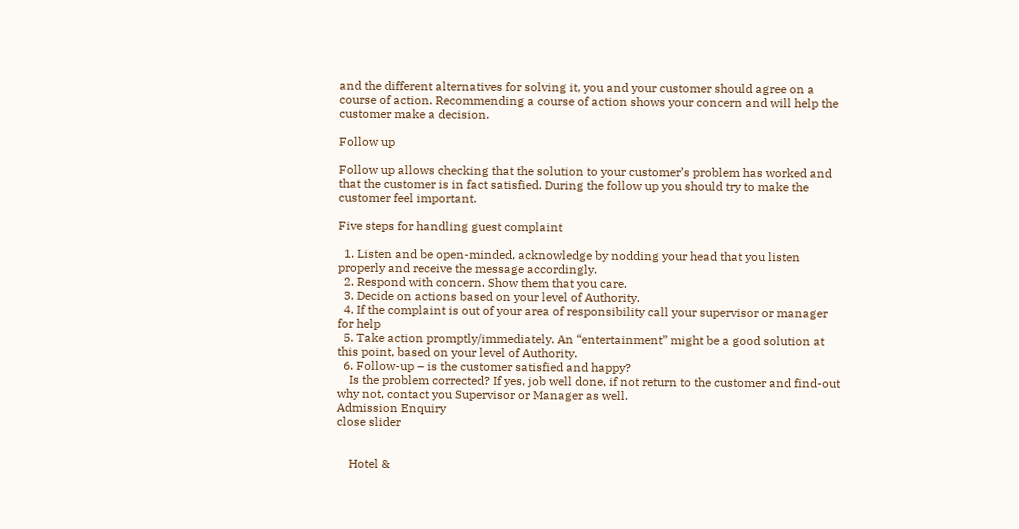and the different alternatives for solving it, you and your customer should agree on a course of action. Recommending a course of action shows your concern and will help the customer make a decision.

Follow up

Follow up allows checking that the solution to your customer’s problem has worked and that the customer is in fact satisfied. During the follow up you should try to make the customer feel important.

Five steps for handling guest complaint

  1. Listen and be open-minded, acknowledge by nodding your head that you listen properly and receive the message accordingly.
  2. Respond with concern. Show them that you care.
  3. Decide on actions based on your level of Authority.
  4. If the complaint is out of your area of responsibility call your supervisor or manager for help
  5. Take action promptly/immediately. An “entertainment” might be a good solution at this point, based on your level of Authority.
  6. Follow-up – is the customer satisfied and happy?
    Is the problem corrected? If yes, job well done, if not return to the customer and find-out why not, contact you Supervisor or Manager as well.
Admission Enquiry
close slider


    Hotel &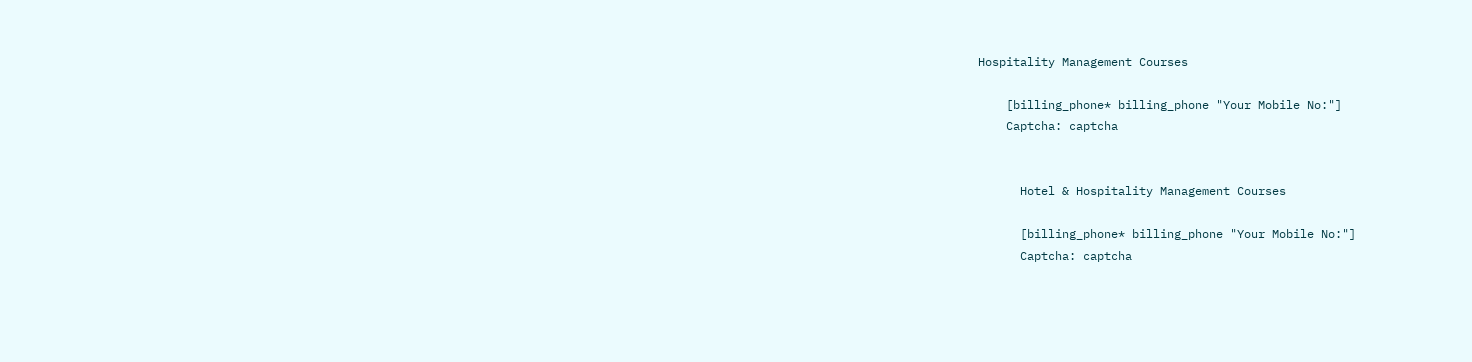Hospitality Management Courses

    [billing_phone* billing_phone "Your Mobile No:"]
    Captcha: captcha


      Hotel & Hospitality Management Courses

      [billing_phone* billing_phone "Your Mobile No:"]
      Captcha: captcha